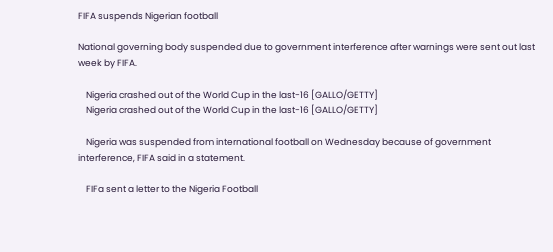FIFA suspends Nigerian football

National governing body suspended due to government interference after warnings were sent out last week by FIFA.

    Nigeria crashed out of the World Cup in the last-16 [GALLO/GETTY]
    Nigeria crashed out of the World Cup in the last-16 [GALLO/GETTY]

    Nigeria was suspended from international football on Wednesday because of government interference, FIFA said in a statement.

    FIFa sent a letter to the Nigeria Football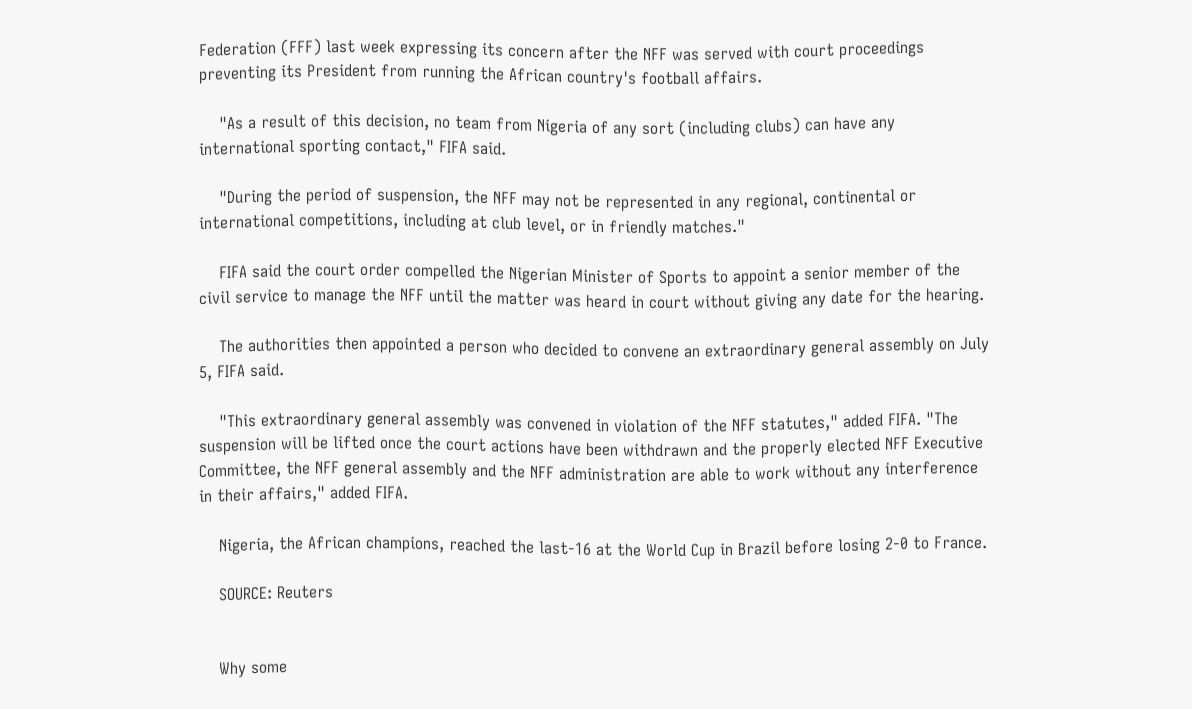Federation (FFF) last week expressing its concern after the NFF was served with court proceedings preventing its President from running the African country's football affairs.

    "As a result of this decision, no team from Nigeria of any sort (including clubs) can have any international sporting contact," FIFA said.

    "During the period of suspension, the NFF may not be represented in any regional, continental or international competitions, including at club level, or in friendly matches."

    FIFA said the court order compelled the Nigerian Minister of Sports to appoint a senior member of the civil service to manage the NFF until the matter was heard in court without giving any date for the hearing.

    The authorities then appointed a person who decided to convene an extraordinary general assembly on July 5, FIFA said.

    "This extraordinary general assembly was convened in violation of the NFF statutes," added FIFA. "The suspension will be lifted once the court actions have been withdrawn and the properly elected NFF Executive Committee, the NFF general assembly and the NFF administration are able to work without any interference in their affairs," added FIFA.

    Nigeria, the African champions, reached the last-16 at the World Cup in Brazil before losing 2-0 to France.

    SOURCE: Reuters


    Why some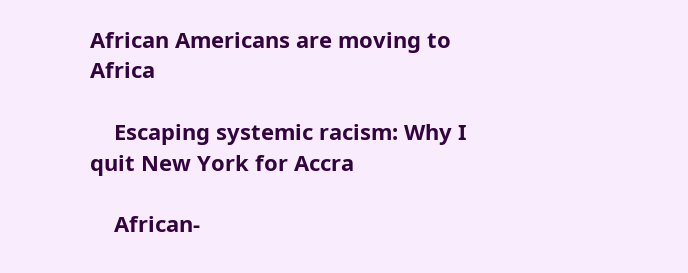African Americans are moving to Africa

    Escaping systemic racism: Why I quit New York for Accra

    African-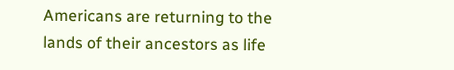Americans are returning to the lands of their ancestors as life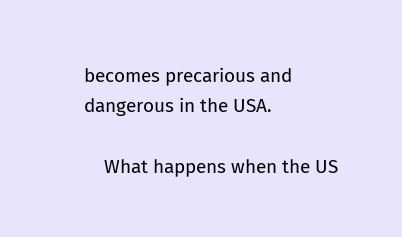becomes precarious and dangerous in the USA.

    What happens when the US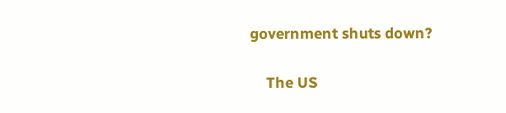government shuts down?

    The US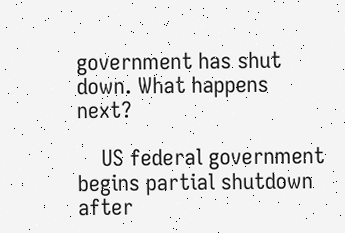government has shut down. What happens next?

    US federal government begins partial shutdown after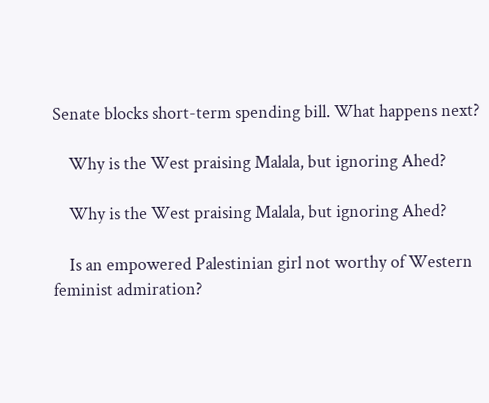Senate blocks short-term spending bill. What happens next?

    Why is the West praising Malala, but ignoring Ahed?

    Why is the West praising Malala, but ignoring Ahed?

    Is an empowered Palestinian girl not worthy of Western feminist admiration?